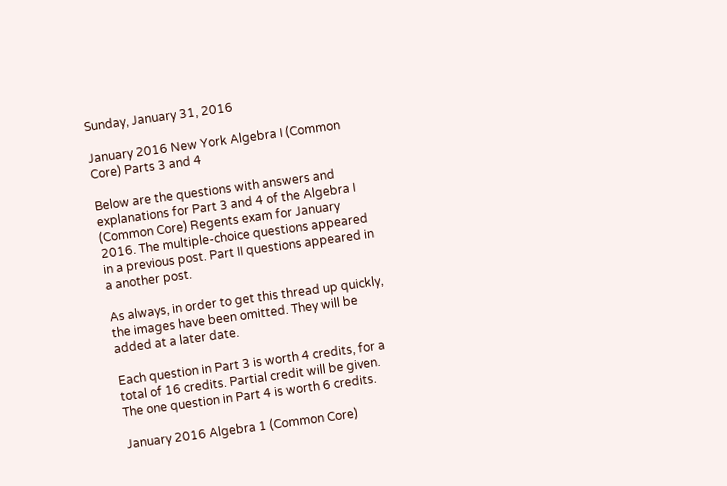Sunday, January 31, 2016

January 2016 New York Algebra I (Common Core) Parts 3 and 4

Below are the questions with answers and explanations for Part 3 and 4 of the Algebra I (Common Core) Regents exam for January 2016. The multiple-choice questions appeared in a previous post. Part II questions appeared in a another post.

As always, in order to get this thread up quickly, the images have been omitted. They will be added at a later date.

Each question in Part 3 is worth 4 credits, for a total of 16 credits. Partial credit will be given. The one question in Part 4 is worth 6 credits.

January 2016 Algebra 1 (Common Core)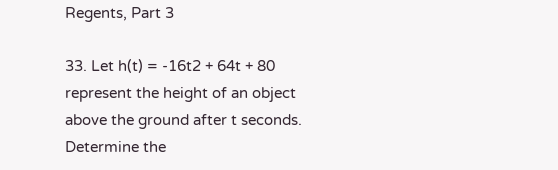Regents, Part 3

33. Let h(t) = -16t2 + 64t + 80 represent the height of an object above the ground after t seconds. Determine the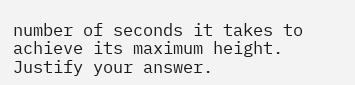number of seconds it takes to achieve its maximum height. Justify your answer.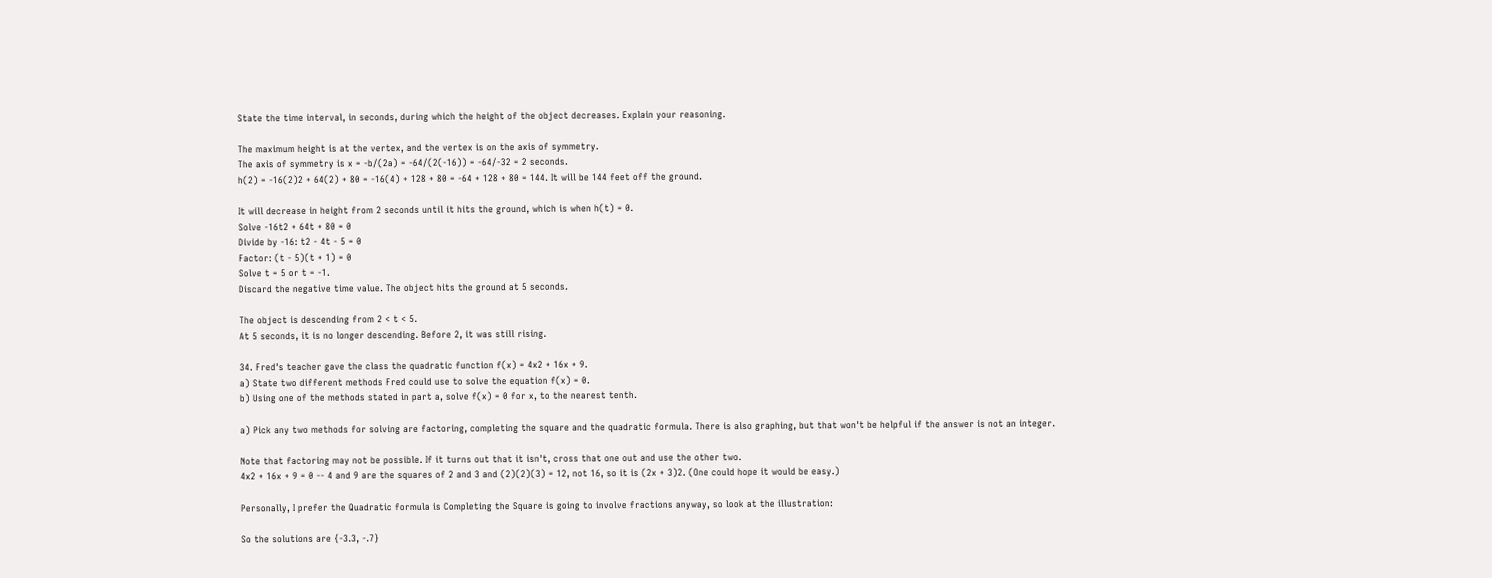State the time interval, in seconds, during which the height of the object decreases. Explain your reasoning.

The maximum height is at the vertex, and the vertex is on the axis of symmetry.
The axis of symmetry is x = -b/(2a) = -64/(2(-16)) = -64/-32 = 2 seconds.
h(2) = -16(2)2 + 64(2) + 80 = -16(4) + 128 + 80 = -64 + 128 + 80 = 144. It will be 144 feet off the ground.

It will decrease in height from 2 seconds until it hits the ground, which is when h(t) = 0.
Solve -16t2 + 64t + 80 = 0
Divide by -16: t2 - 4t - 5 = 0
Factor: (t - 5)(t + 1) = 0
Solve t = 5 or t = -1.
Discard the negative time value. The object hits the ground at 5 seconds.

The object is descending from 2 < t < 5.
At 5 seconds, it is no longer descending. Before 2, it was still rising.

34. Fred's teacher gave the class the quadratic function f(x) = 4x2 + 16x + 9.
a) State two different methods Fred could use to solve the equation f(x) = 0.
b) Using one of the methods stated in part a, solve f(x) = 0 for x, to the nearest tenth.

a) Pick any two methods for solving are factoring, completing the square and the quadratic formula. There is also graphing, but that won't be helpful if the answer is not an integer.

Note that factoring may not be possible. If it turns out that it isn't, cross that one out and use the other two.
4x2 + 16x + 9 = 0 -- 4 and 9 are the squares of 2 and 3 and (2)(2)(3) = 12, not 16, so it is (2x + 3)2. (One could hope it would be easy.)

Personally, I prefer the Quadratic formula is Completing the Square is going to involve fractions anyway, so look at the illustration:

So the solutions are {-3.3, -.7}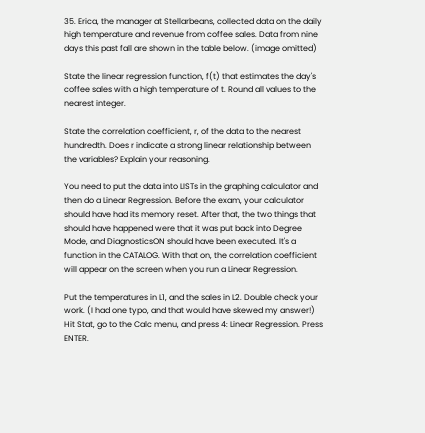35. Erica, the manager at Stellarbeans, collected data on the daily high temperature and revenue from coffee sales. Data from nine days this past fall are shown in the table below. (image omitted)

State the linear regression function, f(t) that estimates the day's coffee sales with a high temperature of t. Round all values to the nearest integer.

State the correlation coefficient, r, of the data to the nearest hundredth. Does r indicate a strong linear relationship between the variables? Explain your reasoning.

You need to put the data into LISTs in the graphing calculator and then do a Linear Regression. Before the exam, your calculator should have had its memory reset. After that, the two things that should have happened were that it was put back into Degree Mode, and DiagnosticsON should have been executed. It's a function in the CATALOG. With that on, the correlation coefficient will appear on the screen when you run a Linear Regression.

Put the temperatures in L1, and the sales in L2. Double check your work. (I had one typo, and that would have skewed my answer!)
Hit Stat, go to the Calc menu, and press 4: Linear Regression. Press ENTER.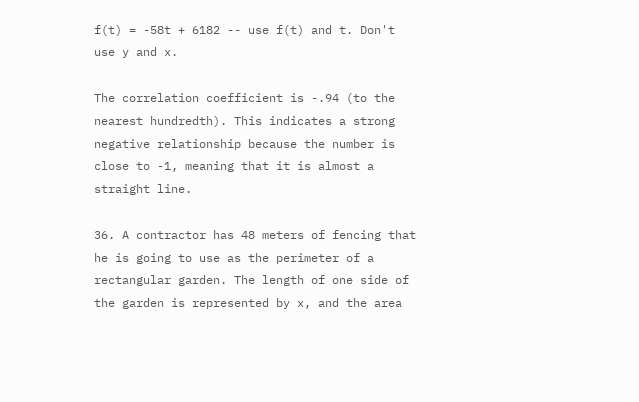f(t) = -58t + 6182 -- use f(t) and t. Don't use y and x.

The correlation coefficient is -.94 (to the nearest hundredth). This indicates a strong negative relationship because the number is close to -1, meaning that it is almost a straight line.

36. A contractor has 48 meters of fencing that he is going to use as the perimeter of a rectangular garden. The length of one side of the garden is represented by x, and the area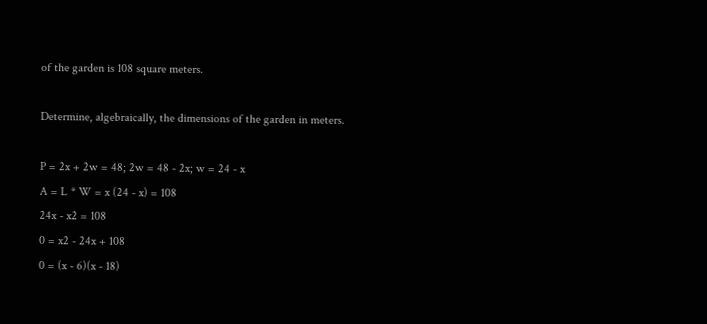of the garden is 108 square meters.

Determine, algebraically, the dimensions of the garden in meters.

P = 2x + 2w = 48; 2w = 48 - 2x; w = 24 - x
A = L * W = x (24 - x) = 108
24x - x2 = 108
0 = x2 - 24x + 108
0 = (x - 6)(x - 18)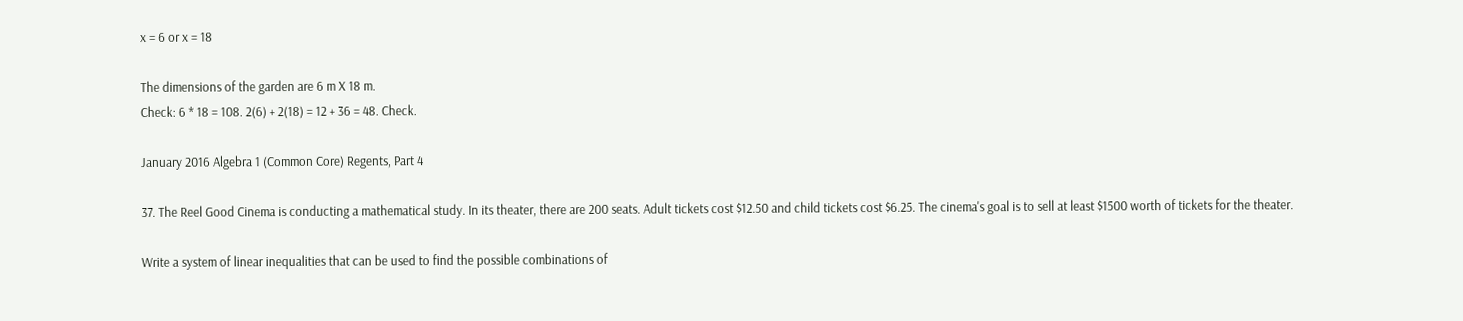x = 6 or x = 18

The dimensions of the garden are 6 m X 18 m.
Check: 6 * 18 = 108. 2(6) + 2(18) = 12 + 36 = 48. Check.

January 2016 Algebra 1 (Common Core) Regents, Part 4

37. The Reel Good Cinema is conducting a mathematical study. In its theater, there are 200 seats. Adult tickets cost $12.50 and child tickets cost $6.25. The cinema's goal is to sell at least $1500 worth of tickets for the theater.

Write a system of linear inequalities that can be used to find the possible combinations of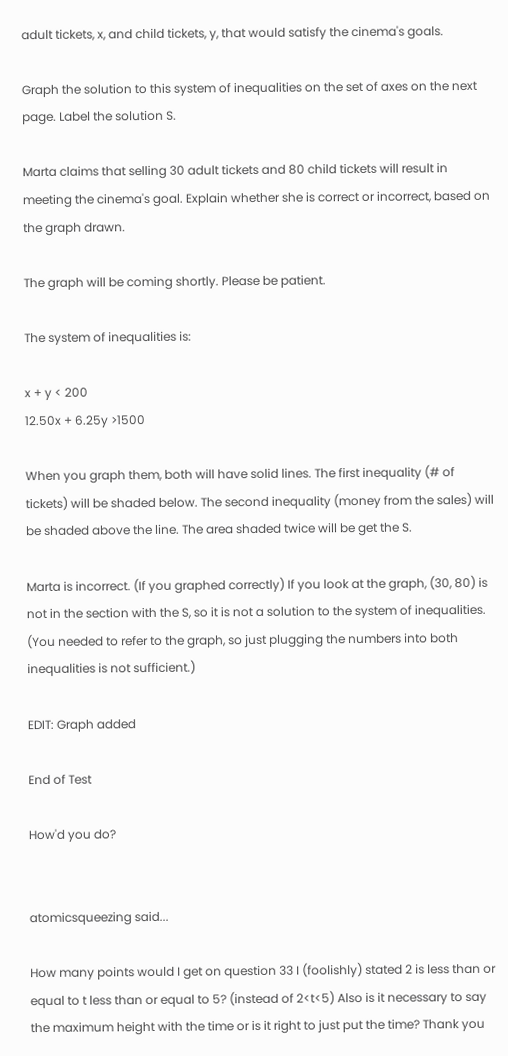adult tickets, x, and child tickets, y, that would satisfy the cinema's goals.

Graph the solution to this system of inequalities on the set of axes on the next page. Label the solution S.

Marta claims that selling 30 adult tickets and 80 child tickets will result in meeting the cinema's goal. Explain whether she is correct or incorrect, based on the graph drawn.

The graph will be coming shortly. Please be patient.

The system of inequalities is:

x + y < 200
12.50x + 6.25y >1500

When you graph them, both will have solid lines. The first inequality (# of tickets) will be shaded below. The second inequality (money from the sales) will be shaded above the line. The area shaded twice will be get the S.

Marta is incorrect. (If you graphed correctly) If you look at the graph, (30, 80) is not in the section with the S, so it is not a solution to the system of inequalities. (You needed to refer to the graph, so just plugging the numbers into both inequalities is not sufficient.)

EDIT: Graph added

End of Test

How'd you do?


atomicsqueezing said...

How many points would I get on question 33 I (foolishly) stated 2 is less than or equal to t less than or equal to 5? (instead of 2<t<5) Also is it necessary to say the maximum height with the time or is it right to just put the time? Thank you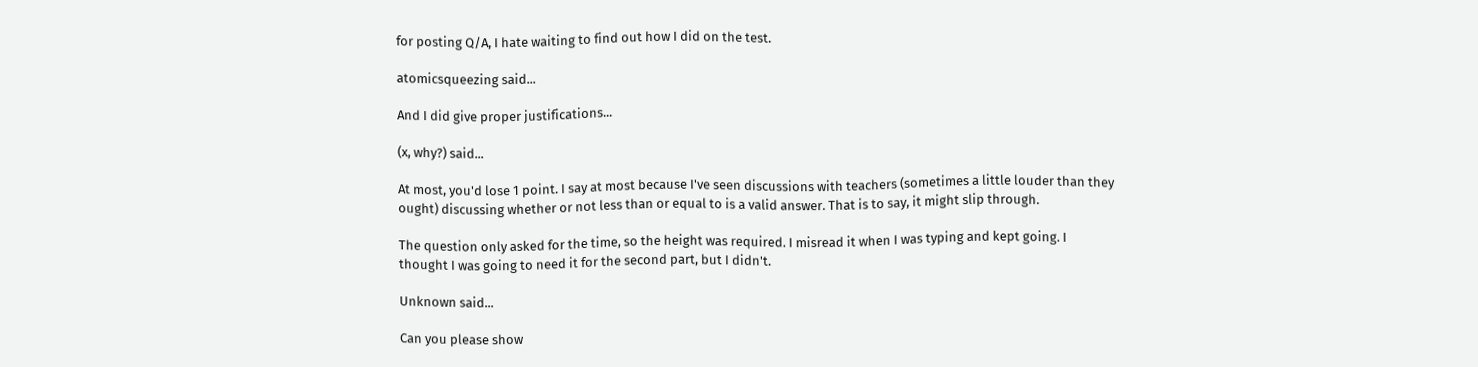for posting Q/A, I hate waiting to find out how I did on the test.

atomicsqueezing said...

And I did give proper justifications...

(x, why?) said...

At most, you'd lose 1 point. I say at most because I've seen discussions with teachers (sometimes a little louder than they ought) discussing whether or not less than or equal to is a valid answer. That is to say, it might slip through.

The question only asked for the time, so the height was required. I misread it when I was typing and kept going. I thought I was going to need it for the second part, but I didn't.

Unknown said...

Can you please show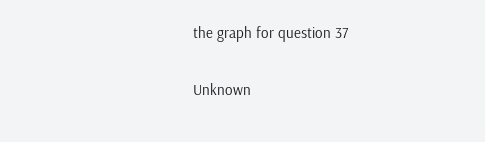the graph for question 37

Unknown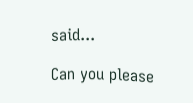said...

Can you please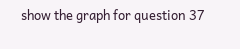show the graph for question 37